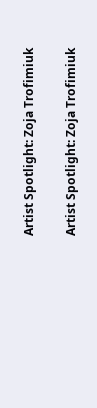Artist Spotlight: Zoja Trofimiuk

Artist Spotlight: Zoja Trofimiuk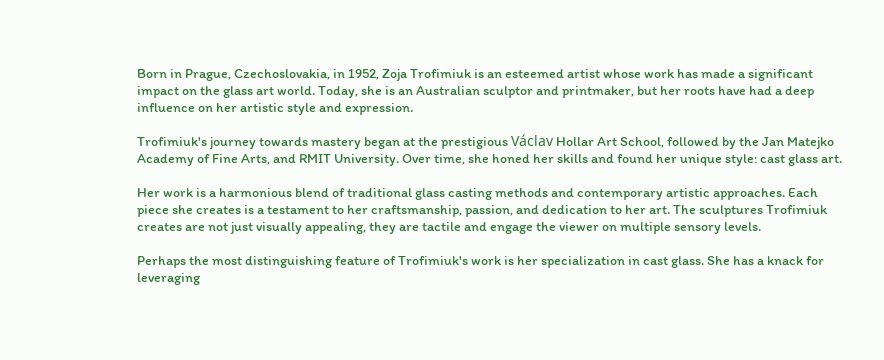Born in Prague, Czechoslovakia, in 1952, Zoja Trofimiuk is an esteemed artist whose work has made a significant impact on the glass art world. Today, she is an Australian sculptor and printmaker, but her roots have had a deep influence on her artistic style and expression.

Trofimiuk's journey towards mastery began at the prestigious Václav Hollar Art School, followed by the Jan Matejko Academy of Fine Arts, and RMIT University. Over time, she honed her skills and found her unique style: cast glass art.

Her work is a harmonious blend of traditional glass casting methods and contemporary artistic approaches. Each piece she creates is a testament to her craftsmanship, passion, and dedication to her art. The sculptures Trofimiuk creates are not just visually appealing, they are tactile and engage the viewer on multiple sensory levels.

Perhaps the most distinguishing feature of Trofimiuk's work is her specialization in cast glass. She has a knack for leveraging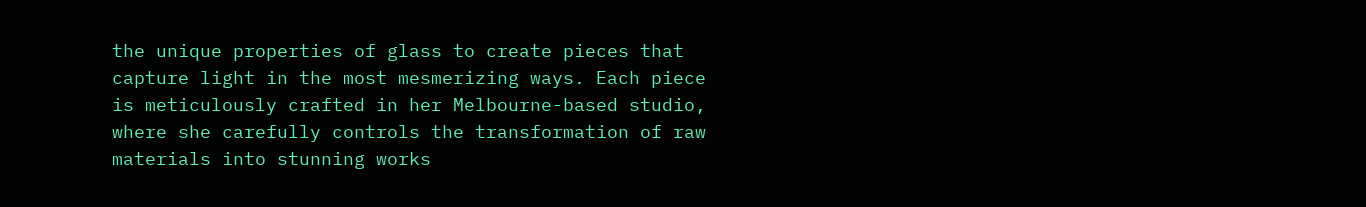the unique properties of glass to create pieces that capture light in the most mesmerizing ways. Each piece is meticulously crafted in her Melbourne-based studio, where she carefully controls the transformation of raw materials into stunning works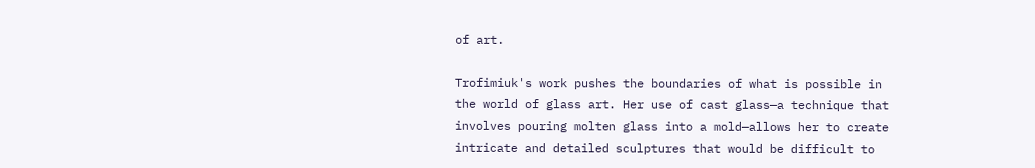of art.

Trofimiuk's work pushes the boundaries of what is possible in the world of glass art. Her use of cast glass—a technique that involves pouring molten glass into a mold—allows her to create intricate and detailed sculptures that would be difficult to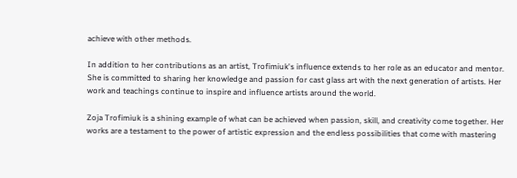achieve with other methods.

In addition to her contributions as an artist, Trofimiuk's influence extends to her role as an educator and mentor. She is committed to sharing her knowledge and passion for cast glass art with the next generation of artists. Her work and teachings continue to inspire and influence artists around the world.

Zoja Trofimiuk is a shining example of what can be achieved when passion, skill, and creativity come together. Her works are a testament to the power of artistic expression and the endless possibilities that come with mastering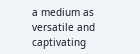a medium as versatile and captivating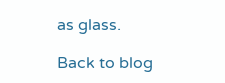as glass.

Back to blog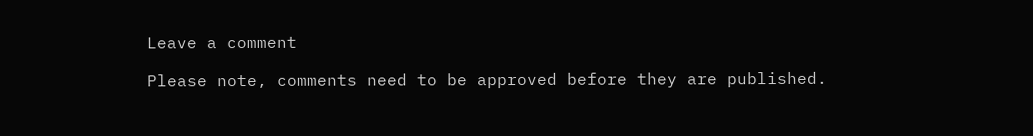Leave a comment

Please note, comments need to be approved before they are published.